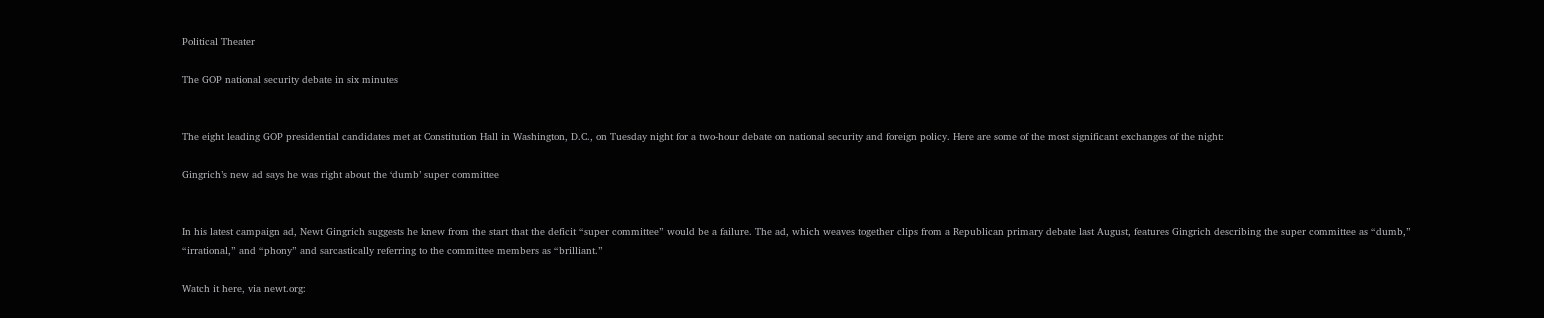Political Theater

The GOP national security debate in six minutes


The eight leading GOP presidential candidates met at Constitution Hall in Washington, D.C., on Tuesday night for a two-hour debate on national security and foreign policy. Here are some of the most significant exchanges of the night:

Gingrich’s new ad says he was right about the ‘dumb’ super committee


In his latest campaign ad, Newt Gingrich suggests he knew from the start that the deficit “super committee” would be a failure. The ad, which weaves together clips from a Republican primary debate last August, features Gingrich describing the super committee as “dumb,” “irrational,” and “phony” and sarcastically referring to the committee members as “brilliant.”

Watch it here, via newt.org: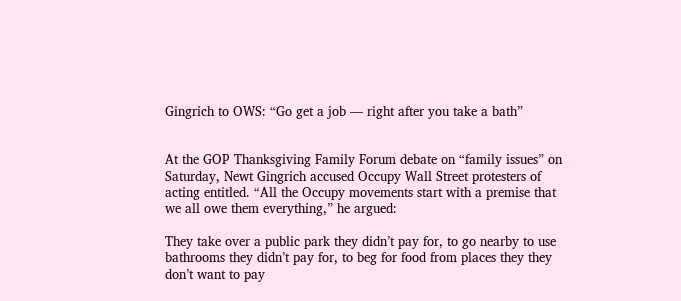Gingrich to OWS: “Go get a job — right after you take a bath”


At the GOP Thanksgiving Family Forum debate on “family issues” on Saturday, Newt Gingrich accused Occupy Wall Street protesters of acting entitled. “All the Occupy movements start with a premise that we all owe them everything,” he argued:

They take over a public park they didn’t pay for, to go nearby to use bathrooms they didn’t pay for, to beg for food from places they they don’t want to pay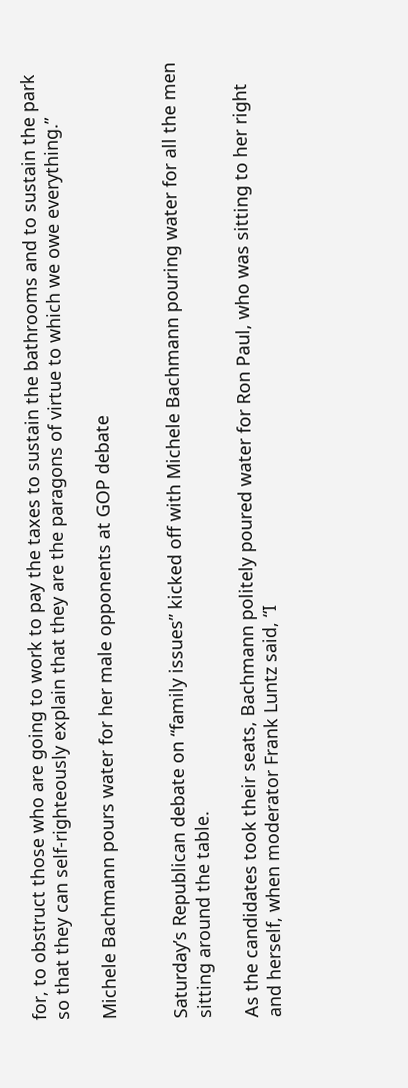for, to obstruct those who are going to work to pay the taxes to sustain the bathrooms and to sustain the park so that they can self-righteously explain that they are the paragons of virtue to which we owe everything.”

Michele Bachmann pours water for her male opponents at GOP debate


Saturday’s Republican debate on “family issues” kicked off with Michele Bachmann pouring water for all the men sitting around the table.

As the candidates took their seats, Bachmann politely poured water for Ron Paul, who was sitting to her right and herself, when moderator Frank Luntz said, “I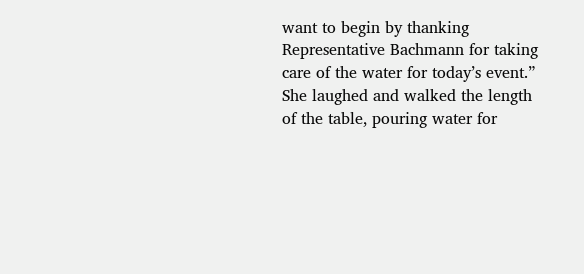want to begin by thanking Representative Bachmann for taking care of the water for today’s event.” She laughed and walked the length of the table, pouring water for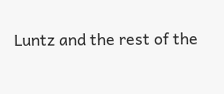Luntz and the rest of the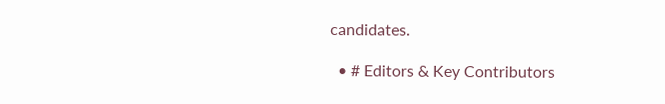candidates.

  • # Editors & Key Contributors